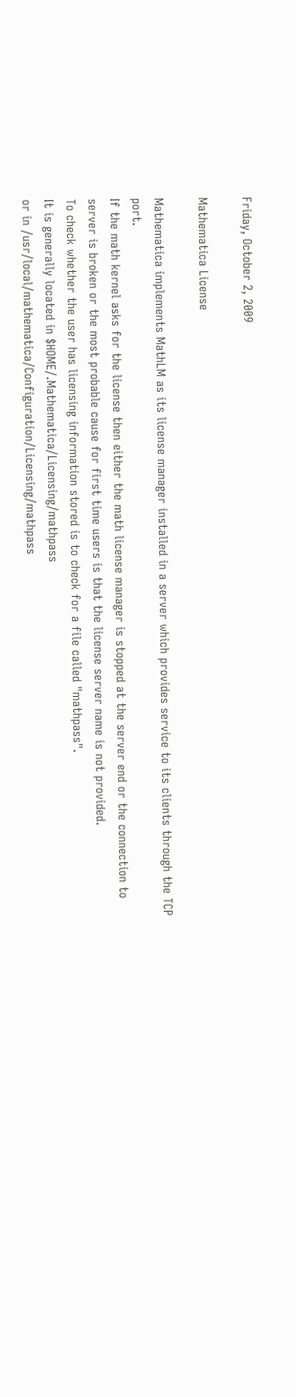Friday, October 2, 2009

Mathematica License

Mathematica implements MathLM as its license manager installed in a server which provides service to its clients through the TCP port.
If the math kernel asks for the license then either the math license manager is stopped at the server end or the connection to server is broken or the most probable cause for first time users is that the license server name is not provided.
To check whether the user has licensing information stored is to check for a file called "mathpass".
It is generally located in $HOME/.Mathematica/Licensing/mathpass
or in /usr/local/mathematica/Configuration/Licensing/mathpass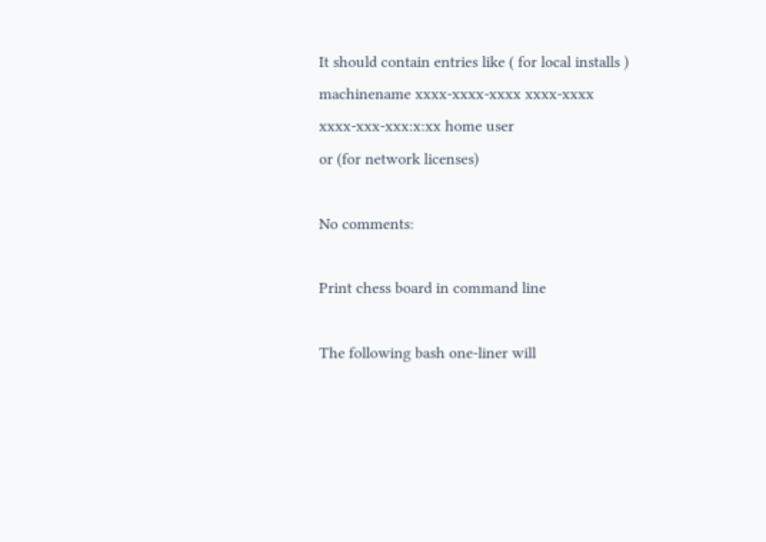It should contain entries like ( for local installs )
machinename xxxx-xxxx-xxxx xxxx-xxxx xxxx-xxx-xxx:x:xx home user
or (for network licenses)

No comments:

Print chess board in command line

The following bash one-liner will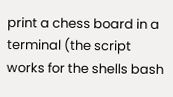print a chess board in a terminal (the script works for the shells bash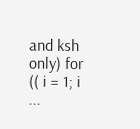and ksh only) for (( i = 1; i ...